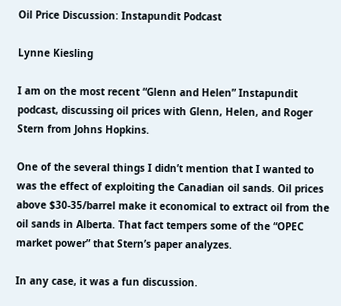Oil Price Discussion: Instapundit Podcast

Lynne Kiesling

I am on the most recent “Glenn and Helen” Instapundit podcast, discussing oil prices with Glenn, Helen, and Roger Stern from Johns Hopkins.

One of the several things I didn’t mention that I wanted to was the effect of exploiting the Canadian oil sands. Oil prices above $30-35/barrel make it economical to extract oil from the oil sands in Alberta. That fact tempers some of the “OPEC market power” that Stern’s paper analyzes.

In any case, it was a fun discussion.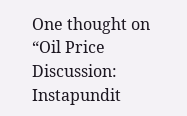One thought on “Oil Price Discussion: Instapundit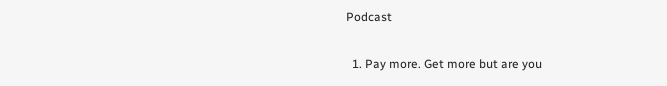Podcast

  1. Pay more. Get more but are you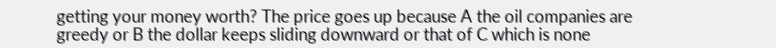getting your money worth? The price goes up because A the oil companies are greedy or B the dollar keeps sliding downward or that of C which is none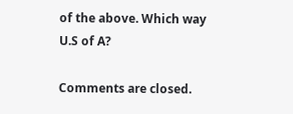of the above. Which way U.S of A?

Comments are closed.